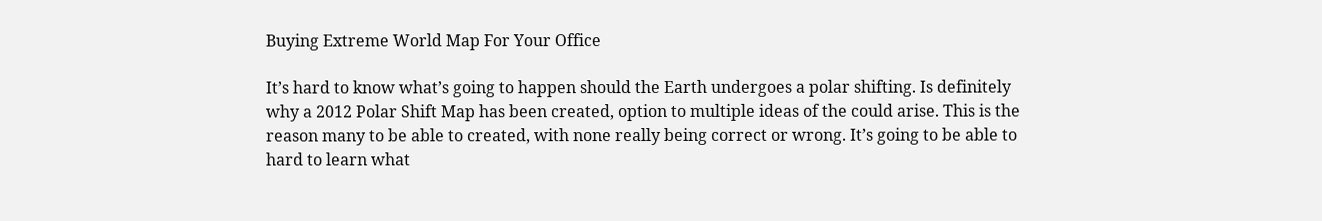Buying Extreme World Map For Your Office

It’s hard to know what’s going to happen should the Earth undergoes a polar shifting. Is definitely why a 2012 Polar Shift Map has been created, option to multiple ideas of the could arise. This is the reason many to be able to created, with none really being correct or wrong. It’s going to be able to hard to learn what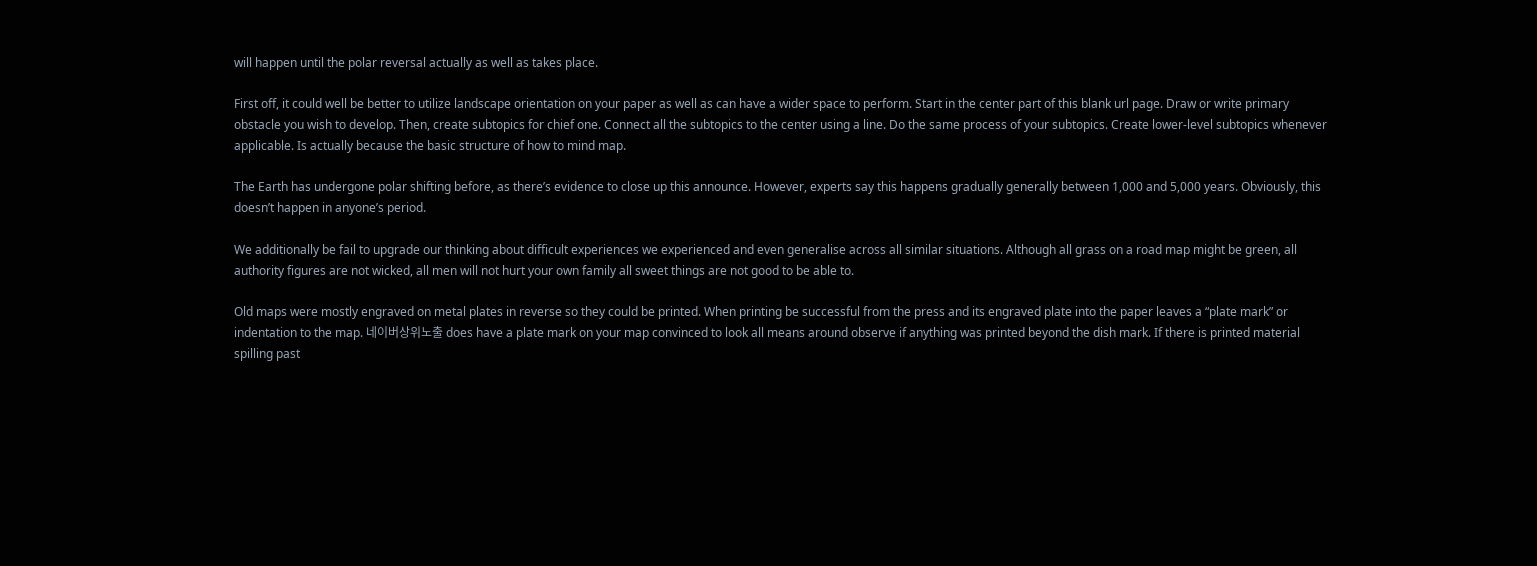will happen until the polar reversal actually as well as takes place.

First off, it could well be better to utilize landscape orientation on your paper as well as can have a wider space to perform. Start in the center part of this blank url page. Draw or write primary obstacle you wish to develop. Then, create subtopics for chief one. Connect all the subtopics to the center using a line. Do the same process of your subtopics. Create lower-level subtopics whenever applicable. Is actually because the basic structure of how to mind map.

The Earth has undergone polar shifting before, as there’s evidence to close up this announce. However, experts say this happens gradually generally between 1,000 and 5,000 years. Obviously, this doesn’t happen in anyone’s period.

We additionally be fail to upgrade our thinking about difficult experiences we experienced and even generalise across all similar situations. Although all grass on a road map might be green, all authority figures are not wicked, all men will not hurt your own family all sweet things are not good to be able to.

Old maps were mostly engraved on metal plates in reverse so they could be printed. When printing be successful from the press and its engraved plate into the paper leaves a “plate mark” or indentation to the map. 네이버상위노출 does have a plate mark on your map convinced to look all means around observe if anything was printed beyond the dish mark. If there is printed material spilling past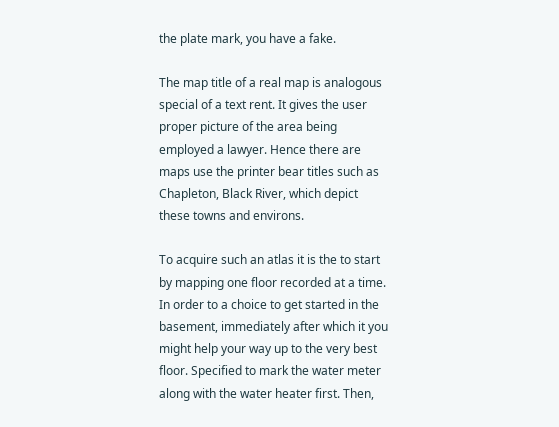the plate mark, you have a fake.

The map title of a real map is analogous special of a text rent. It gives the user proper picture of the area being employed a lawyer. Hence there are maps use the printer bear titles such as Chapleton, Black River, which depict these towns and environs.

To acquire such an atlas it is the to start by mapping one floor recorded at a time. In order to a choice to get started in the basement, immediately after which it you might help your way up to the very best floor. Specified to mark the water meter along with the water heater first. Then,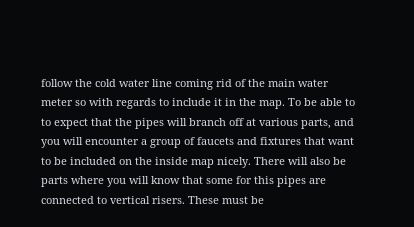follow the cold water line coming rid of the main water meter so with regards to include it in the map. To be able to to expect that the pipes will branch off at various parts, and you will encounter a group of faucets and fixtures that want to be included on the inside map nicely. There will also be parts where you will know that some for this pipes are connected to vertical risers. These must be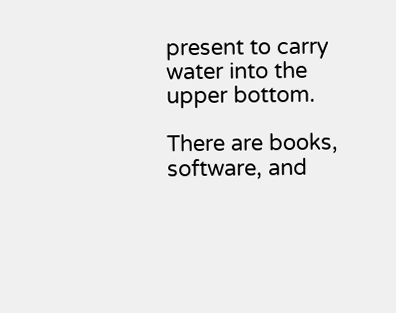present to carry water into the upper bottom.

There are books, software, and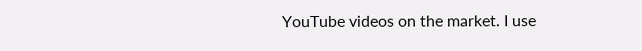YouTube videos on the market. I use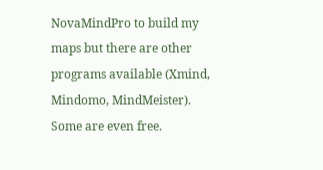NovaMindPro to build my maps but there are other programs available (Xmind, Mindomo, MindMeister). Some are even free.